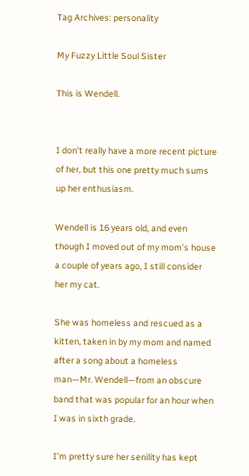Tag Archives: personality

My Fuzzy Little Soul Sister

This is Wendell.


I don’t really have a more recent picture of her, but this one pretty much sums up her enthusiasm.

Wendell is 16 years old, and even though I moved out of my mom’s house a couple of years ago, I still consider her my cat.

She was homeless and rescued as a kitten, taken in by my mom and named after a song about a homeless man—Mr. Wendell—from an obscure band that was popular for an hour when I was in sixth grade.

I’m pretty sure her senility has kept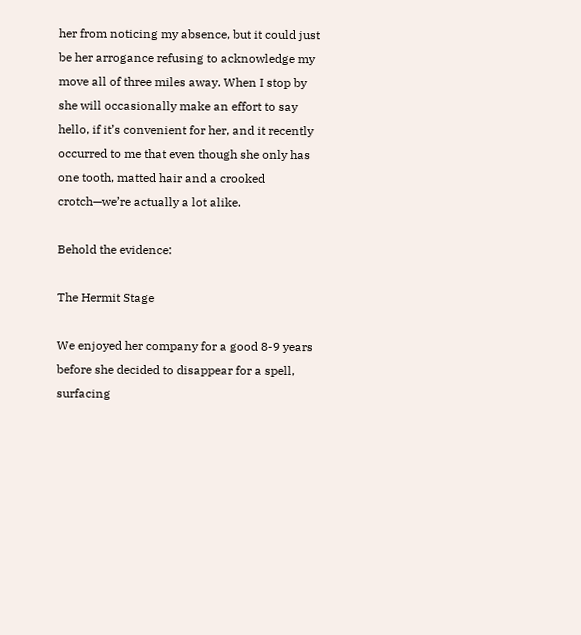her from noticing my absence, but it could just be her arrogance refusing to acknowledge my move all of three miles away. When I stop by she will occasionally make an effort to say hello, if it’s convenient for her, and it recently occurred to me that even though she only has one tooth, matted hair and a crooked crotch—we’re actually a lot alike.

Behold the evidence:

The Hermit Stage

We enjoyed her company for a good 8-9 years before she decided to disappear for a spell, surfacing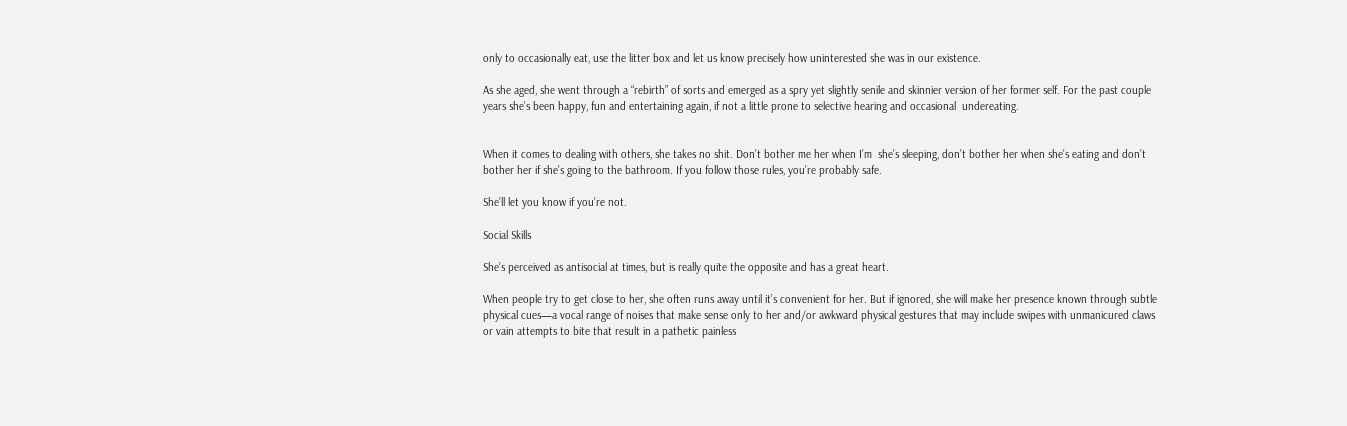only to occasionally eat, use the litter box and let us know precisely how uninterested she was in our existence.

As she aged, she went through a “rebirth” of sorts and emerged as a spry yet slightly senile and skinnier version of her former self. For the past couple years she’s been happy, fun and entertaining again, if not a little prone to selective hearing and occasional  undereating.


When it comes to dealing with others, she takes no shit. Don’t bother me her when I’m  she’s sleeping, don’t bother her when she’s eating and don’t bother her if she’s going to the bathroom. If you follow those rules, you’re probably safe.

She’ll let you know if you’re not.

Social Skills

She’s perceived as antisocial at times, but is really quite the opposite and has a great heart.

When people try to get close to her, she often runs away until it’s convenient for her. But if ignored, she will make her presence known through subtle physical cues—a vocal range of noises that make sense only to her and/or awkward physical gestures that may include swipes with unmanicured claws or vain attempts to bite that result in a pathetic painless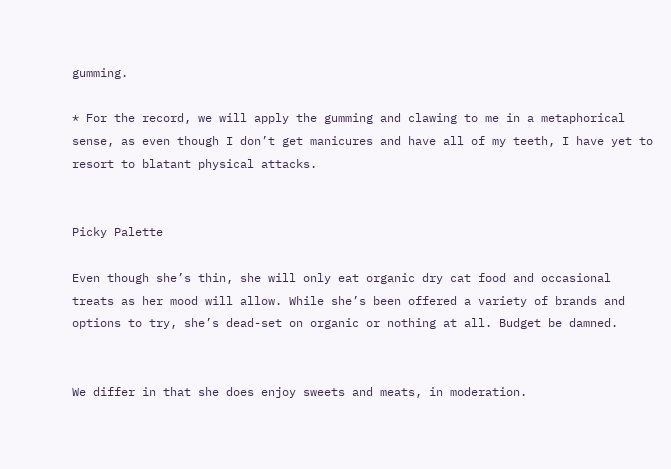gumming.

* For the record, we will apply the gumming and clawing to me in a metaphorical sense, as even though I don’t get manicures and have all of my teeth, I have yet to resort to blatant physical attacks.


Picky Palette

Even though she’s thin, she will only eat organic dry cat food and occasional treats as her mood will allow. While she’s been offered a variety of brands and options to try, she’s dead-set on organic or nothing at all. Budget be damned.


We differ in that she does enjoy sweets and meats, in moderation.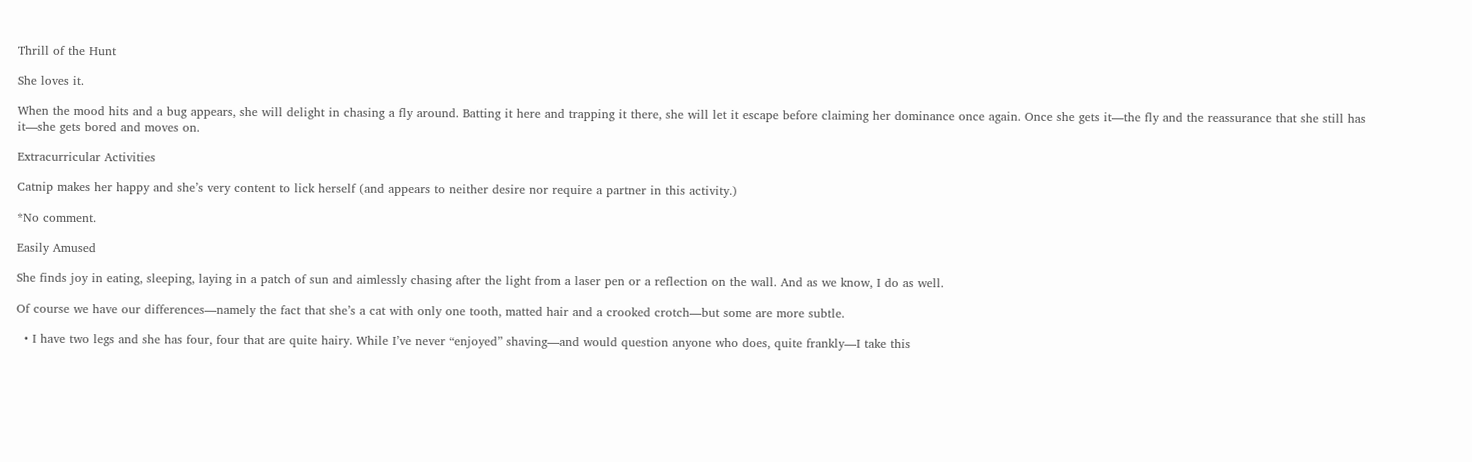Thrill of the Hunt

She loves it.

When the mood hits and a bug appears, she will delight in chasing a fly around. Batting it here and trapping it there, she will let it escape before claiming her dominance once again. Once she gets it—the fly and the reassurance that she still has it—she gets bored and moves on.

Extracurricular Activities

Catnip makes her happy and she’s very content to lick herself (and appears to neither desire nor require a partner in this activity.)

*No comment.

Easily Amused

She finds joy in eating, sleeping, laying in a patch of sun and aimlessly chasing after the light from a laser pen or a reflection on the wall. And as we know, I do as well.

Of course we have our differences—namely the fact that she’s a cat with only one tooth, matted hair and a crooked crotch—but some are more subtle.

  • I have two legs and she has four, four that are quite hairy. While I’ve never “enjoyed” shaving—and would question anyone who does, quite frankly—I take this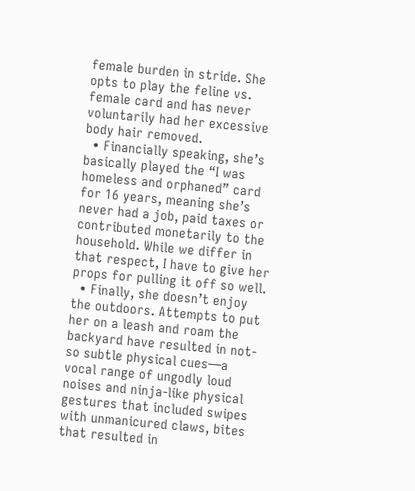female burden in stride. She opts to play the feline vs. female card and has never voluntarily had her excessive body hair removed.
  • Financially speaking, she’s basically played the “I was homeless and orphaned” card for 16 years, meaning she’s never had a job, paid taxes or contributed monetarily to the household. While we differ in that respect, I have to give her props for pulling it off so well.
  • Finally, she doesn’t enjoy the outdoors. Attempts to put her on a leash and roam the backyard have resulted in not-so subtle physical cues—a vocal range of ungodly loud noises and ninja-like physical gestures that included swipes with unmanicured claws, bites that resulted in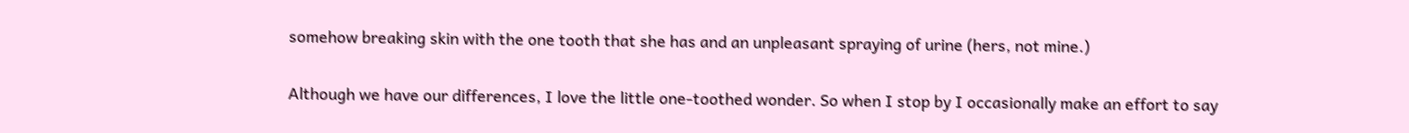somehow breaking skin with the one tooth that she has and an unpleasant spraying of urine (hers, not mine.)

Although we have our differences, I love the little one-toothed wonder. So when I stop by I occasionally make an effort to say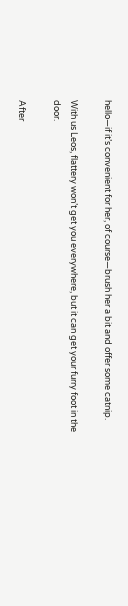hello—if it’s convenient for her, of course—brush her a bit and offer some catnip.

With us Leos, flattery won’t get you everywhere, but it can get your furry foot in the door.

After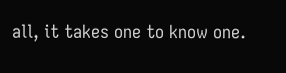all, it takes one to know one.